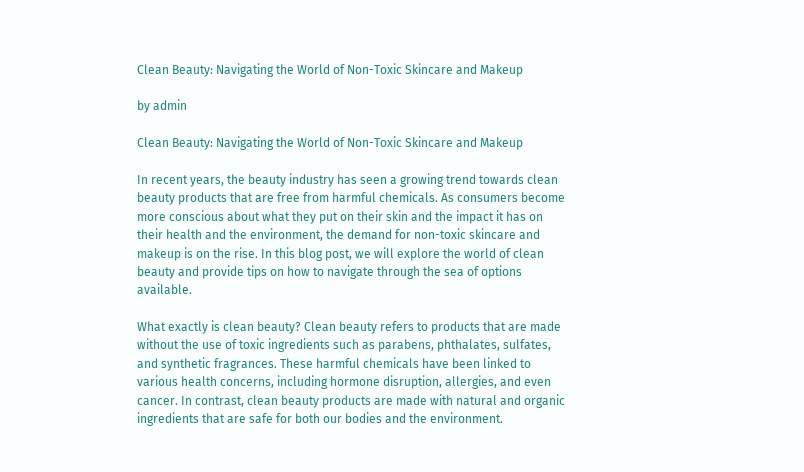Clean Beauty: Navigating the World of Non-Toxic Skincare and Makeup

by admin

Clean Beauty: Navigating the World of Non-Toxic Skincare and Makeup

In recent years, the beauty industry has seen a growing trend towards clean beauty products that are free from harmful chemicals. As consumers become more conscious about what they put on their skin and the impact it has on their health and the environment, the demand for non-toxic skincare and makeup is on the rise. In this blog post, we will explore the world of clean beauty and provide tips on how to navigate through the sea of options available.

What exactly is clean beauty? Clean beauty refers to products that are made without the use of toxic ingredients such as parabens, phthalates, sulfates, and synthetic fragrances. These harmful chemicals have been linked to various health concerns, including hormone disruption, allergies, and even cancer. In contrast, clean beauty products are made with natural and organic ingredients that are safe for both our bodies and the environment.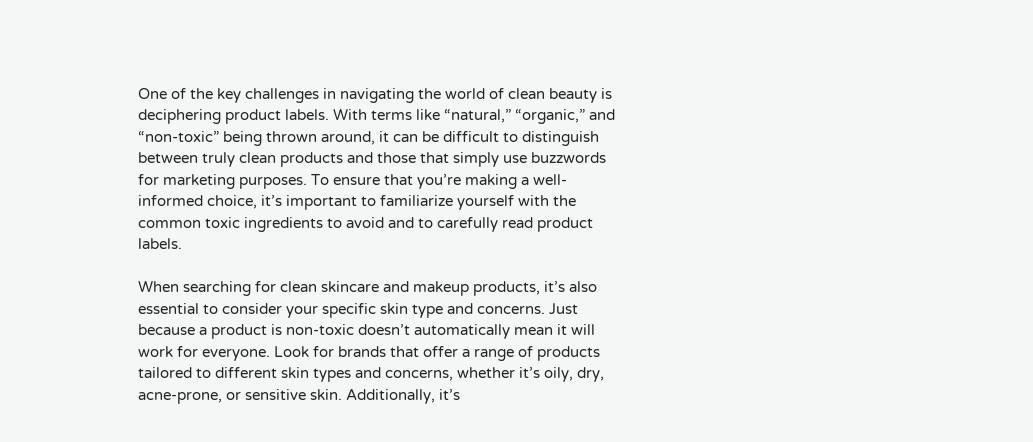One of the key challenges in navigating the world of clean beauty is deciphering product labels. With terms like “natural,” “organic,” and “non-toxic” being thrown around, it can be difficult to distinguish between truly clean products and those that simply use buzzwords for marketing purposes. To ensure that you’re making a well-informed choice, it’s important to familiarize yourself with the common toxic ingredients to avoid and to carefully read product labels.

When searching for clean skincare and makeup products, it’s also essential to consider your specific skin type and concerns. Just because a product is non-toxic doesn’t automatically mean it will work for everyone. Look for brands that offer a range of products tailored to different skin types and concerns, whether it’s oily, dry, acne-prone, or sensitive skin. Additionally, it’s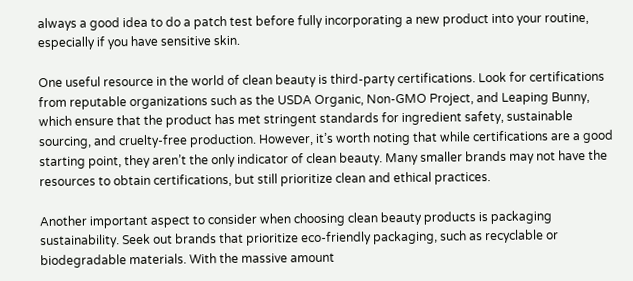always a good idea to do a patch test before fully incorporating a new product into your routine, especially if you have sensitive skin.

One useful resource in the world of clean beauty is third-party certifications. Look for certifications from reputable organizations such as the USDA Organic, Non-GMO Project, and Leaping Bunny, which ensure that the product has met stringent standards for ingredient safety, sustainable sourcing, and cruelty-free production. However, it’s worth noting that while certifications are a good starting point, they aren’t the only indicator of clean beauty. Many smaller brands may not have the resources to obtain certifications, but still prioritize clean and ethical practices.

Another important aspect to consider when choosing clean beauty products is packaging sustainability. Seek out brands that prioritize eco-friendly packaging, such as recyclable or biodegradable materials. With the massive amount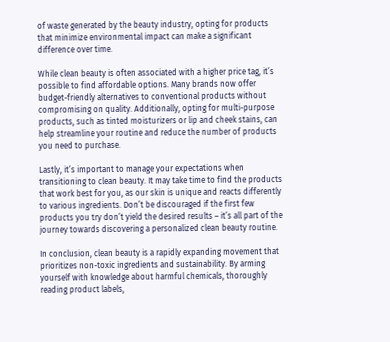of waste generated by the beauty industry, opting for products that minimize environmental impact can make a significant difference over time.

While clean beauty is often associated with a higher price tag, it’s possible to find affordable options. Many brands now offer budget-friendly alternatives to conventional products without compromising on quality. Additionally, opting for multi-purpose products, such as tinted moisturizers or lip and cheek stains, can help streamline your routine and reduce the number of products you need to purchase.

Lastly, it’s important to manage your expectations when transitioning to clean beauty. It may take time to find the products that work best for you, as our skin is unique and reacts differently to various ingredients. Don’t be discouraged if the first few products you try don’t yield the desired results – it’s all part of the journey towards discovering a personalized clean beauty routine.

In conclusion, clean beauty is a rapidly expanding movement that prioritizes non-toxic ingredients and sustainability. By arming yourself with knowledge about harmful chemicals, thoroughly reading product labels,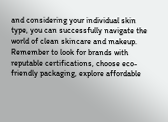and considering your individual skin type, you can successfully navigate the world of clean skincare and makeup. Remember to look for brands with reputable certifications, choose eco-friendly packaging, explore affordable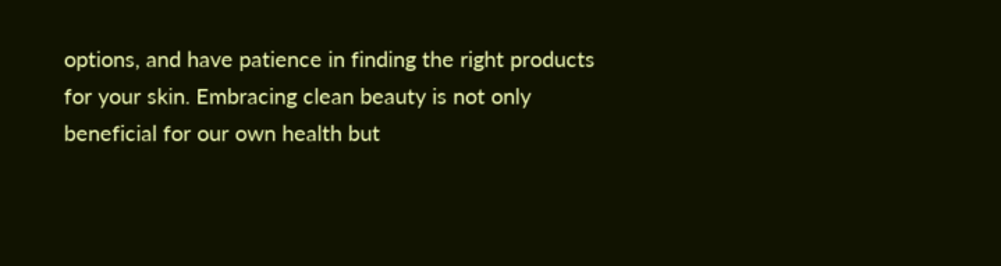options, and have patience in finding the right products for your skin. Embracing clean beauty is not only beneficial for our own health but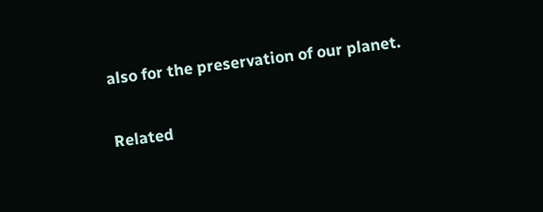also for the preservation of our planet.

Related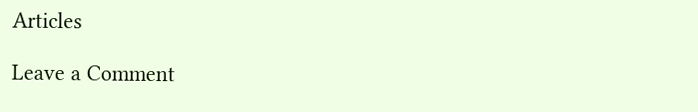Articles

Leave a Comment